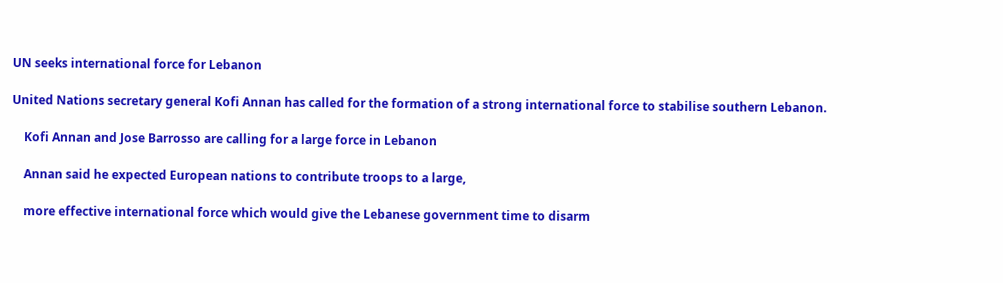UN seeks international force for Lebanon

United Nations secretary general Kofi Annan has called for the formation of a strong international force to stabilise southern Lebanon.

    Kofi Annan and Jose Barrosso are calling for a large force in Lebanon

    Annan said he expected European nations to contribute troops to a large,

    more effective international force which would give the Lebanese government time to disarm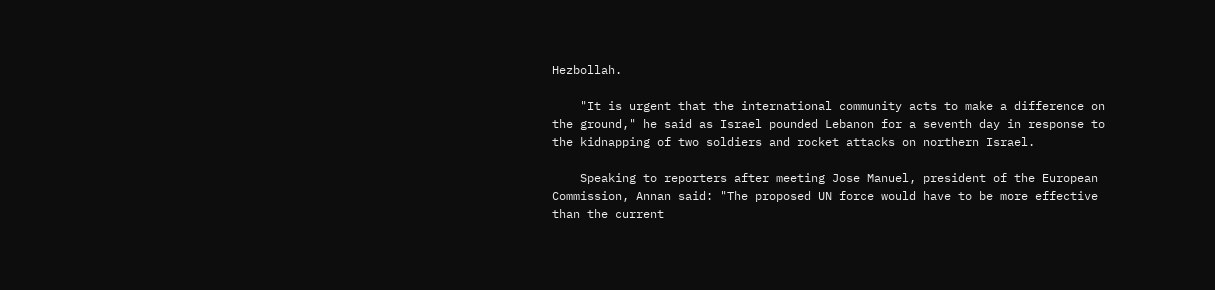Hezbollah.

    "It is urgent that the international community acts to make a difference on the ground," he said as Israel pounded Lebanon for a seventh day in response to the kidnapping of two soldiers and rocket attacks on northern Israel.

    Speaking to reporters after meeting Jose Manuel, president of the European Commission, Annan said: "The proposed UN force would have to be more effective than the current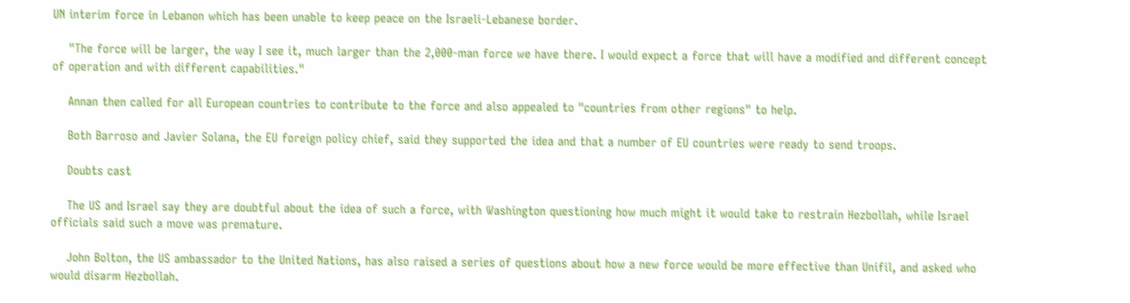UN interim force in Lebanon which has been unable to keep peace on the Israeli-Lebanese border.

    "The force will be larger, the way I see it, much larger than the 2,000-man force we have there. I would expect a force that will have a modified and different concept of operation and with different capabilities."

    Annan then called for all European countries to contribute to the force and also appealed to "countries from other regions" to help.

    Both Barroso and Javier Solana, the EU foreign policy chief, said they supported the idea and that a number of EU countries were ready to send troops.

    Doubts cast

    The US and Israel say they are doubtful about the idea of such a force, with Washington questioning how much might it would take to restrain Hezbollah, while Israel officials said such a move was premature.

    John Bolton, the US ambassador to the United Nations, has also raised a series of questions about how a new force would be more effective than Unifil, and asked who would disarm Hezbollah.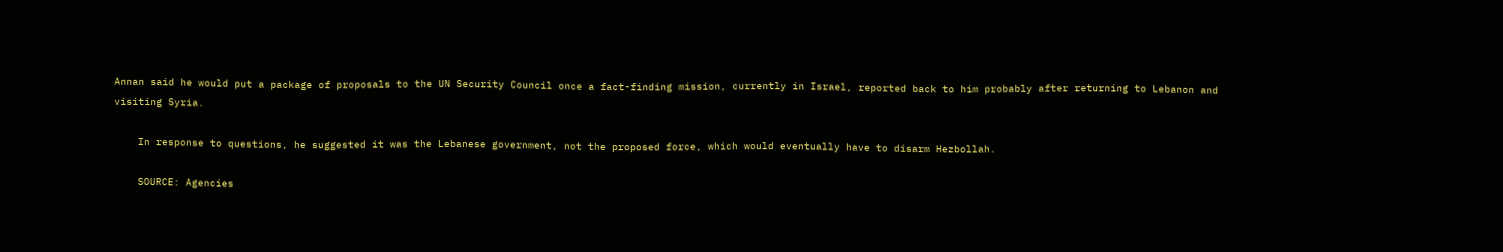Annan said he would put a package of proposals to the UN Security Council once a fact-finding mission, currently in Israel, reported back to him probably after returning to Lebanon and visiting Syria.

    In response to questions, he suggested it was the Lebanese government, not the proposed force, which would eventually have to disarm Hezbollah.

    SOURCE: Agencies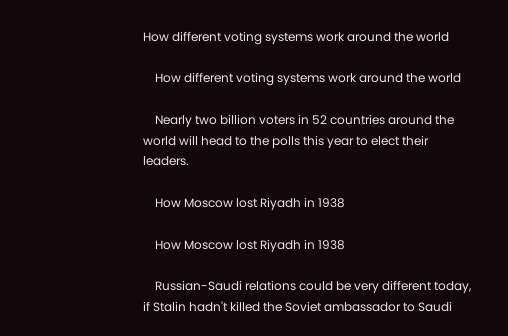How different voting systems work around the world

    How different voting systems work around the world

    Nearly two billion voters in 52 countries around the world will head to the polls this year to elect their leaders.

    How Moscow lost Riyadh in 1938

    How Moscow lost Riyadh in 1938

    Russian-Saudi relations could be very different today, if Stalin hadn't killed the Soviet ambassador to Saudi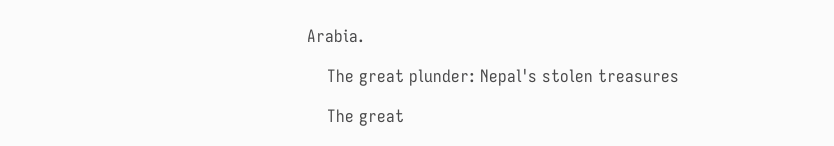Arabia.

    The great plunder: Nepal's stolen treasures

    The great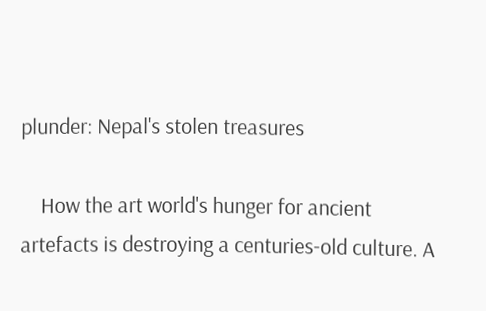plunder: Nepal's stolen treasures

    How the art world's hunger for ancient artefacts is destroying a centuries-old culture. A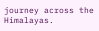journey across the Himalayas.